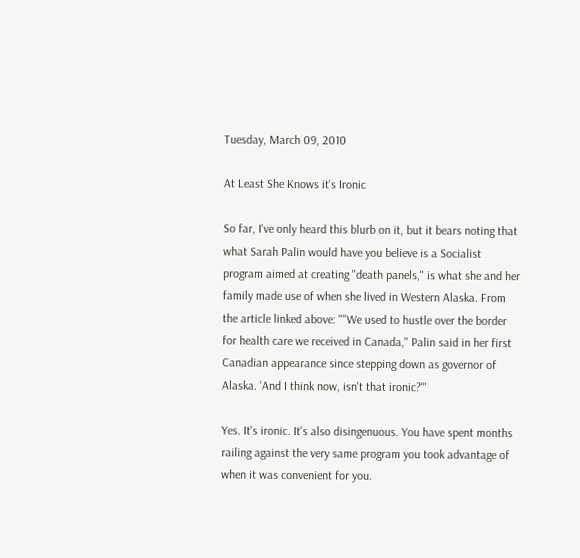Tuesday, March 09, 2010

At Least She Knows it's Ironic

So far, I've only heard this blurb on it, but it bears noting that what Sarah Palin would have you believe is a Socialist program aimed at creating "death panels," is what she and her family made use of when she lived in Western Alaska. From the article linked above: ""We used to hustle over the border for health care we received in Canada," Palin said in her first Canadian appearance since stepping down as governor of Alaska. 'And I think now, isn't that ironic?'"

Yes. It's ironic. It's also disingenuous. You have spent months railing against the very same program you took advantage of when it was convenient for you.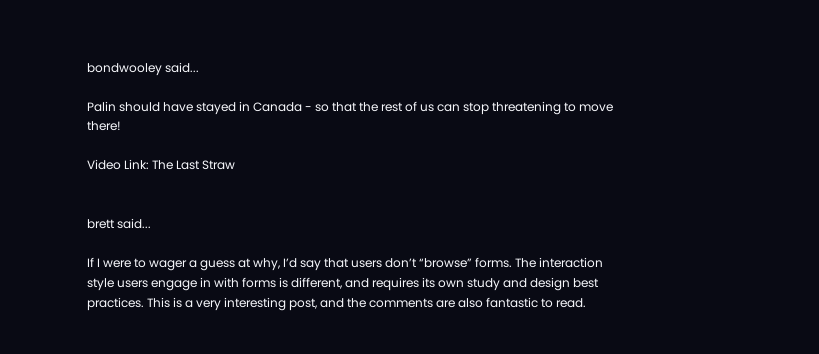bondwooley said...

Palin should have stayed in Canada - so that the rest of us can stop threatening to move there!

Video Link: The Last Straw


brett said...

If I were to wager a guess at why, I’d say that users don’t “browse” forms. The interaction style users engage in with forms is different, and requires its own study and design best practices. This is a very interesting post, and the comments are also fantastic to read.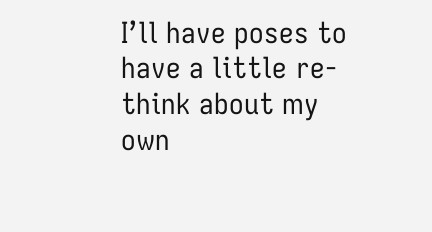I’ll have poses to have a little re-think about my own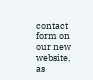contact form on our new website, as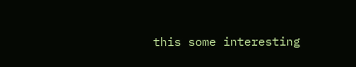this some interesting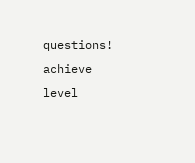questions!
achieve level